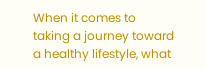When it comes to taking a journey toward a healthy lifestyle, what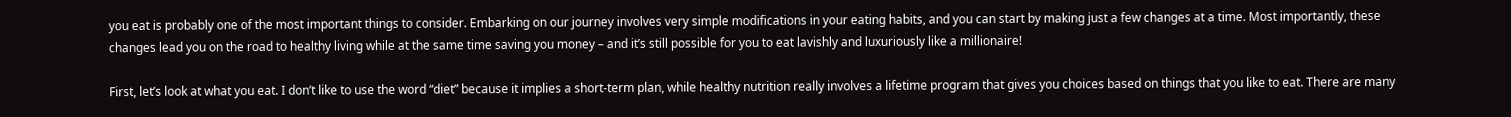you eat is probably one of the most important things to consider. Embarking on our journey involves very simple modifications in your eating habits, and you can start by making just a few changes at a time. Most importantly, these changes lead you on the road to healthy living while at the same time saving you money – and it’s still possible for you to eat lavishly and luxuriously like a millionaire!

First, let’s look at what you eat. I don’t like to use the word “diet” because it implies a short-term plan, while healthy nutrition really involves a lifetime program that gives you choices based on things that you like to eat. There are many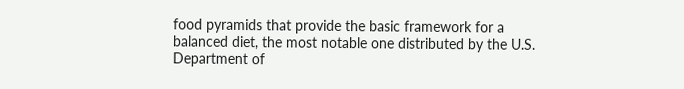food pyramids that provide the basic framework for a balanced diet, the most notable one distributed by the U.S. Department of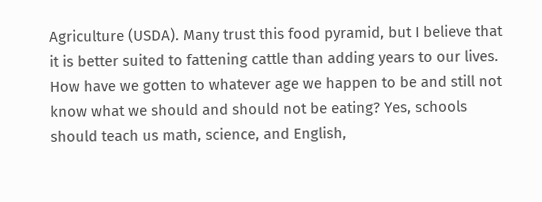Agriculture (USDA). Many trust this food pyramid, but I believe that it is better suited to fattening cattle than adding years to our lives. How have we gotten to whatever age we happen to be and still not know what we should and should not be eating? Yes, schools should teach us math, science, and English,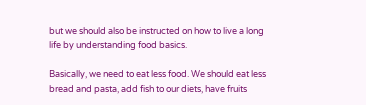but we should also be instructed on how to live a long life by understanding food basics.

Basically, we need to eat less food. We should eat less bread and pasta, add fish to our diets, have fruits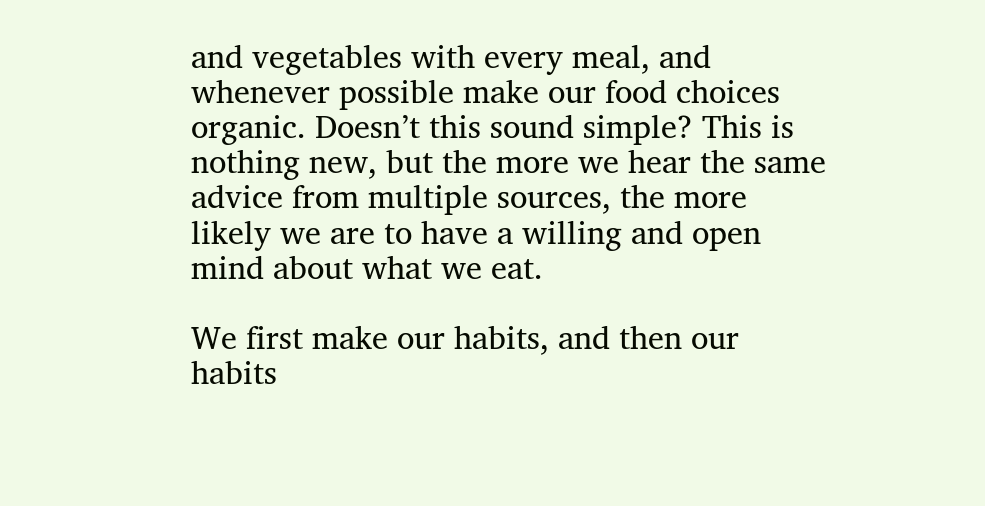and vegetables with every meal, and whenever possible make our food choices organic. Doesn’t this sound simple? This is nothing new, but the more we hear the same advice from multiple sources, the more likely we are to have a willing and open mind about what we eat.

We first make our habits, and then our habits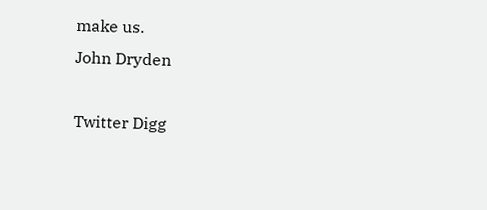make us.
John Dryden

Twitter Digg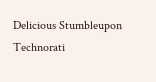Delicious Stumbleupon Technorati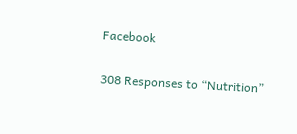Facebook

308 Responses to “Nutrition”